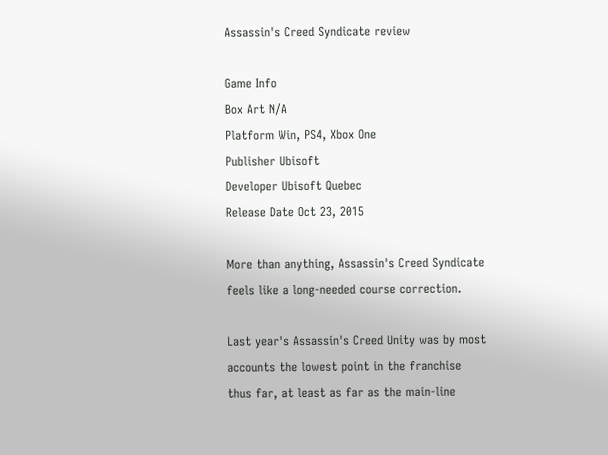Assassin's Creed Syndicate review

Game Info
Box Art N/A
Platform Win, PS4, Xbox One
Publisher Ubisoft
Developer Ubisoft Quebec
Release Date Oct 23, 2015

More than anything, Assassin's Creed Syndicate feels like a long-needed course correction.

Last year's Assassin's Creed Unity was by most accounts the lowest point in the franchise thus far, at least as far as the main-line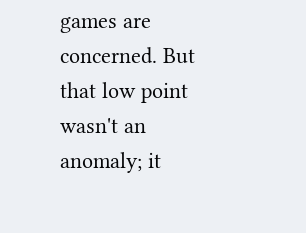games are concerned. But that low point wasn't an anomaly; it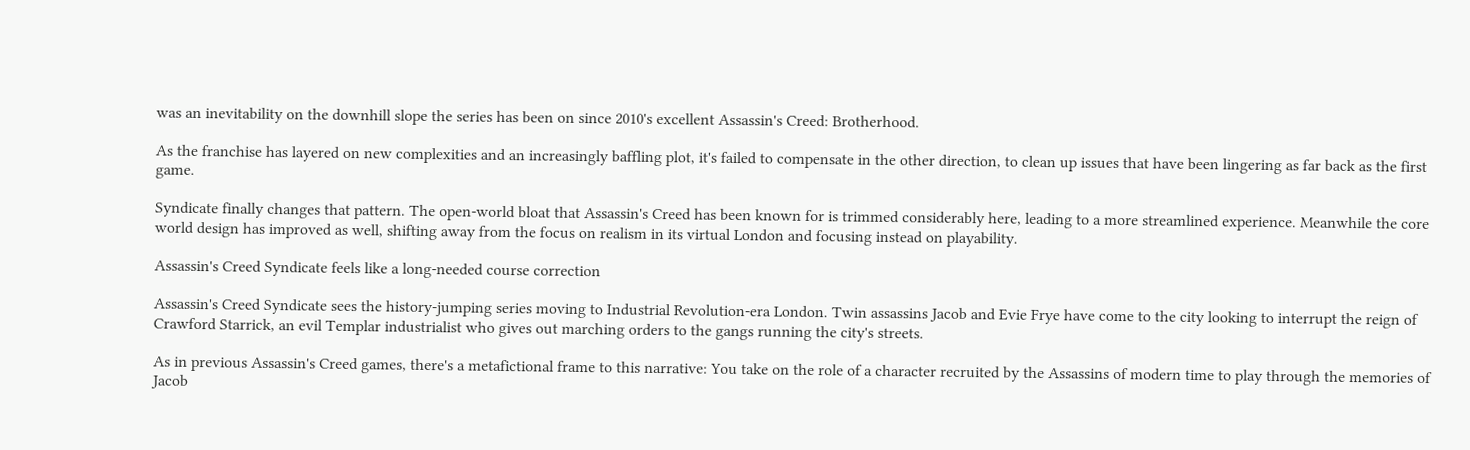was an inevitability on the downhill slope the series has been on since 2010's excellent Assassin's Creed: Brotherhood.

As the franchise has layered on new complexities and an increasingly baffling plot, it's failed to compensate in the other direction, to clean up issues that have been lingering as far back as the first game.

Syndicate finally changes that pattern. The open-world bloat that Assassin's Creed has been known for is trimmed considerably here, leading to a more streamlined experience. Meanwhile the core world design has improved as well, shifting away from the focus on realism in its virtual London and focusing instead on playability.

Assassin's Creed Syndicate feels like a long-needed course correction

Assassin's Creed Syndicate sees the history-jumping series moving to Industrial Revolution-era London. Twin assassins Jacob and Evie Frye have come to the city looking to interrupt the reign of Crawford Starrick, an evil Templar industrialist who gives out marching orders to the gangs running the city's streets.

As in previous Assassin's Creed games, there's a metafictional frame to this narrative: You take on the role of a character recruited by the Assassins of modern time to play through the memories of Jacob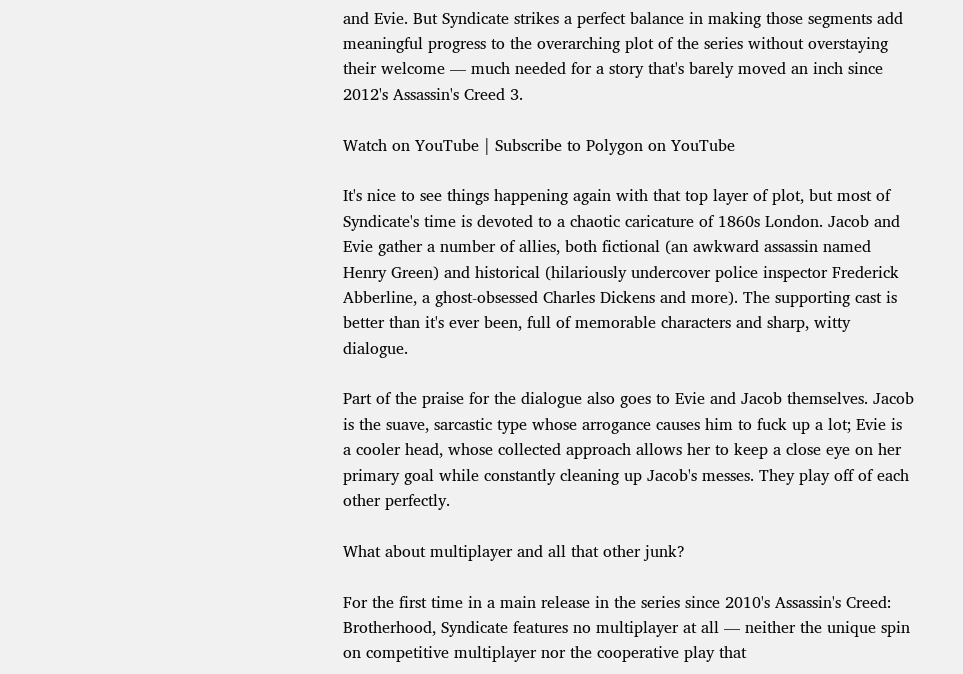and Evie. But Syndicate strikes a perfect balance in making those segments add meaningful progress to the overarching plot of the series without overstaying their welcome — much needed for a story that's barely moved an inch since 2012's Assassin's Creed 3.

Watch on YouTube | Subscribe to Polygon on YouTube

It's nice to see things happening again with that top layer of plot, but most of Syndicate's time is devoted to a chaotic caricature of 1860s London. Jacob and Evie gather a number of allies, both fictional (an awkward assassin named Henry Green) and historical (hilariously undercover police inspector Frederick Abberline, a ghost-obsessed Charles Dickens and more). The supporting cast is better than it's ever been, full of memorable characters and sharp, witty dialogue.

Part of the praise for the dialogue also goes to Evie and Jacob themselves. Jacob is the suave, sarcastic type whose arrogance causes him to fuck up a lot; Evie is a cooler head, whose collected approach allows her to keep a close eye on her primary goal while constantly cleaning up Jacob's messes. They play off of each other perfectly.

What about multiplayer and all that other junk?

For the first time in a main release in the series since 2010's Assassin's Creed: Brotherhood, Syndicate features no multiplayer at all — neither the unique spin on competitive multiplayer nor the cooperative play that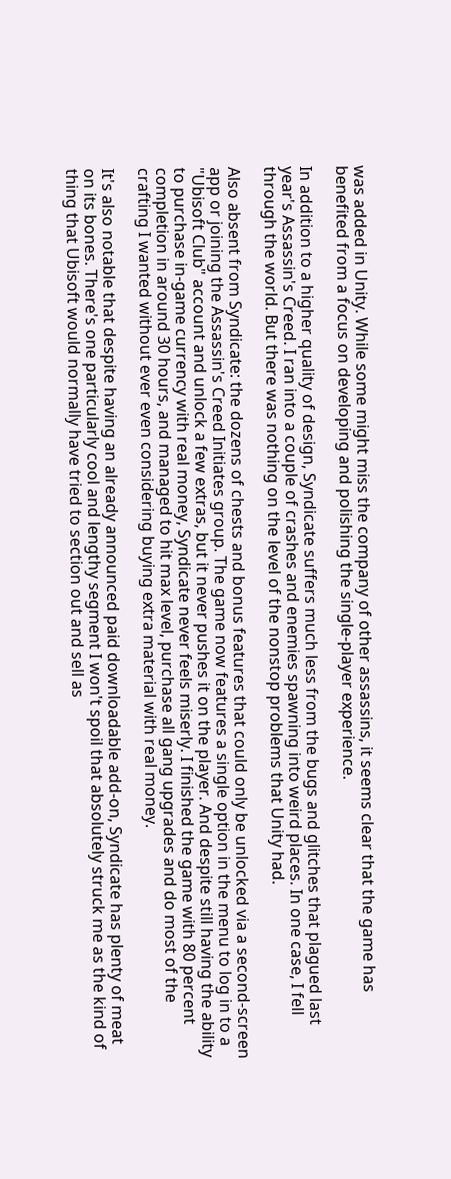was added in Unity. While some might miss the company of other assassins, it seems clear that the game has benefited from a focus on developing and polishing the single-player experience.

In addition to a higher quality of design, Syndicate suffers much less from the bugs and glitches that plagued last year's Assassin's Creed. I ran into a couple of crashes and enemies spawning into weird places. In one case, I fell through the world. But there was nothing on the level of the nonstop problems that Unity had.

Also absent from Syndicate: the dozens of chests and bonus features that could only be unlocked via a second-screen app or joining the Assassin's Creed Initiates group. The game now features a single option in the menu to log in to a "Ubisoft Club" account and unlock a few extras, but it never pushes it on the player. And despite still having the ability to purchase in-game currency with real money, Syndicate never feels miserly. I finished the game with 80 percent completion in around 30 hours, and managed to hit max level, purchase all gang upgrades and do most of the crafting I wanted without ever even considering buying extra material with real money.

It's also notable that despite having an already announced paid downloadable add-on, Syndicate has plenty of meat on its bones. There's one particularly cool and lengthy segment I won't spoil that absolutely struck me as the kind of thing that Ubisoft would normally have tried to section out and sell as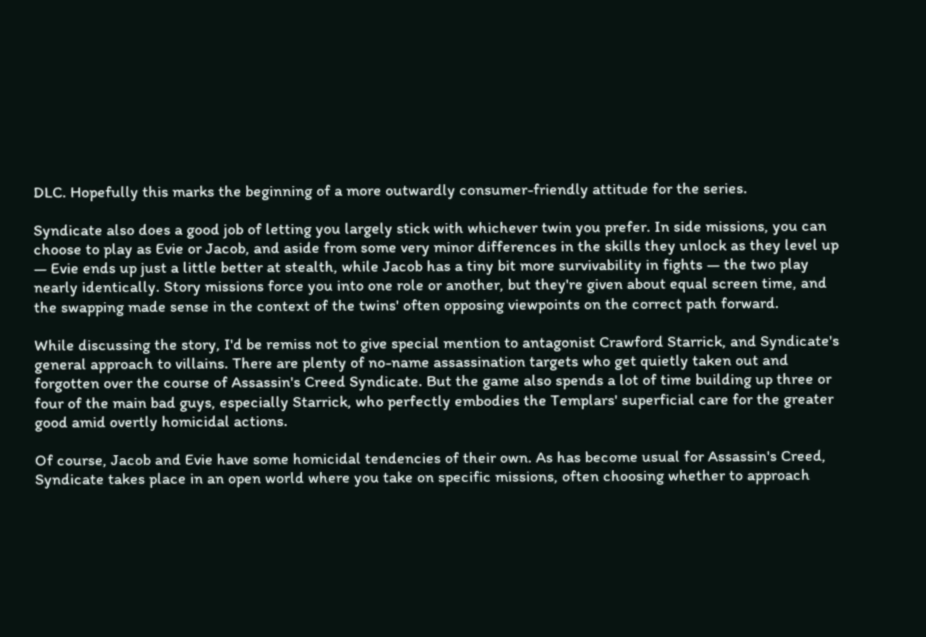DLC. Hopefully this marks the beginning of a more outwardly consumer-friendly attitude for the series.

Syndicate also does a good job of letting you largely stick with whichever twin you prefer. In side missions, you can choose to play as Evie or Jacob, and aside from some very minor differences in the skills they unlock as they level up — Evie ends up just a little better at stealth, while Jacob has a tiny bit more survivability in fights — the two play nearly identically. Story missions force you into one role or another, but they're given about equal screen time, and the swapping made sense in the context of the twins' often opposing viewpoints on the correct path forward.

While discussing the story, I'd be remiss not to give special mention to antagonist Crawford Starrick, and Syndicate's general approach to villains. There are plenty of no-name assassination targets who get quietly taken out and forgotten over the course of Assassin's Creed Syndicate. But the game also spends a lot of time building up three or four of the main bad guys, especially Starrick, who perfectly embodies the Templars' superficial care for the greater good amid overtly homicidal actions.

Of course, Jacob and Evie have some homicidal tendencies of their own. As has become usual for Assassin's Creed, Syndicate takes place in an open world where you take on specific missions, often choosing whether to approach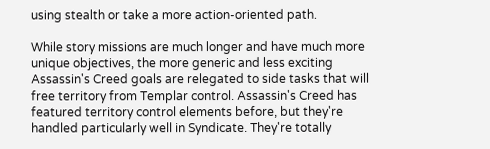using stealth or take a more action-oriented path.

While story missions are much longer and have much more unique objectives, the more generic and less exciting Assassin's Creed goals are relegated to side tasks that will free territory from Templar control. Assassin's Creed has featured territory control elements before, but they're handled particularly well in Syndicate. They're totally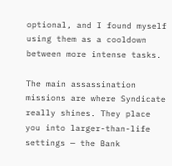optional, and I found myself using them as a cooldown between more intense tasks.

The main assassination missions are where Syndicate really shines. They place you into larger-than-life settings — the Bank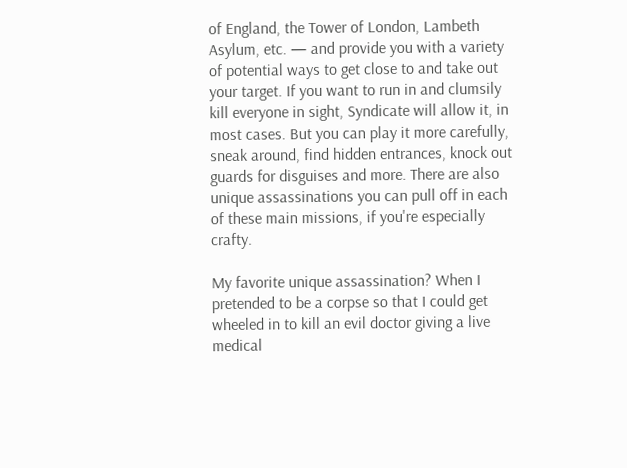of England, the Tower of London, Lambeth Asylum, etc. — and provide you with a variety of potential ways to get close to and take out your target. If you want to run in and clumsily kill everyone in sight, Syndicate will allow it, in most cases. But you can play it more carefully, sneak around, find hidden entrances, knock out guards for disguises and more. There are also unique assassinations you can pull off in each of these main missions, if you're especially crafty.

My favorite unique assassination? When I pretended to be a corpse so that I could get wheeled in to kill an evil doctor giving a live medical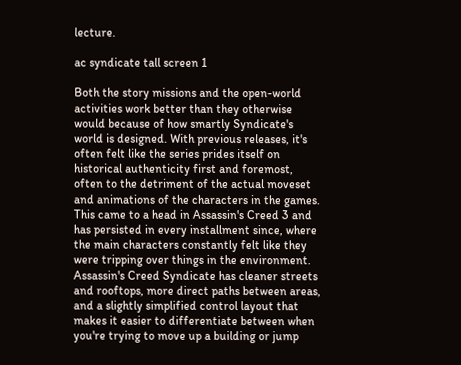lecture.

ac syndicate tall screen 1

Both the story missions and the open-world activities work better than they otherwise would because of how smartly Syndicate's world is designed. With previous releases, it's often felt like the series prides itself on historical authenticity first and foremost, often to the detriment of the actual moveset and animations of the characters in the games. This came to a head in Assassin's Creed 3 and has persisted in every installment since, where the main characters constantly felt like they were tripping over things in the environment. Assassin's Creed Syndicate has cleaner streets and rooftops, more direct paths between areas, and a slightly simplified control layout that makes it easier to differentiate between when you're trying to move up a building or jump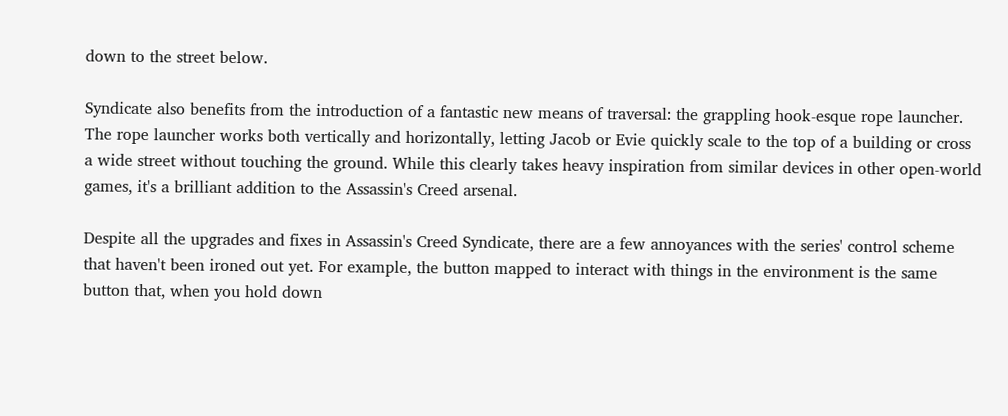down to the street below.

Syndicate also benefits from the introduction of a fantastic new means of traversal: the grappling hook-esque rope launcher. The rope launcher works both vertically and horizontally, letting Jacob or Evie quickly scale to the top of a building or cross a wide street without touching the ground. While this clearly takes heavy inspiration from similar devices in other open-world games, it's a brilliant addition to the Assassin's Creed arsenal.

Despite all the upgrades and fixes in Assassin's Creed Syndicate, there are a few annoyances with the series' control scheme that haven't been ironed out yet. For example, the button mapped to interact with things in the environment is the same button that, when you hold down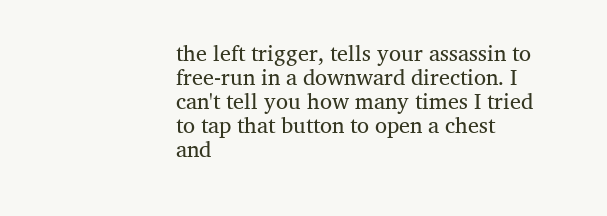the left trigger, tells your assassin to free-run in a downward direction. I can't tell you how many times I tried to tap that button to open a chest and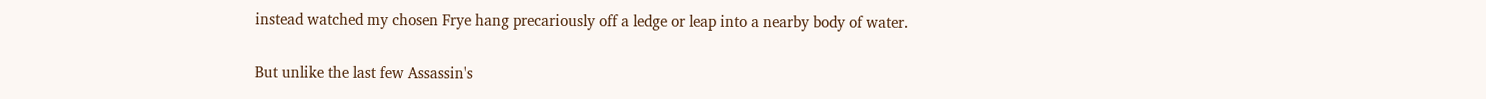instead watched my chosen Frye hang precariously off a ledge or leap into a nearby body of water.

But unlike the last few Assassin's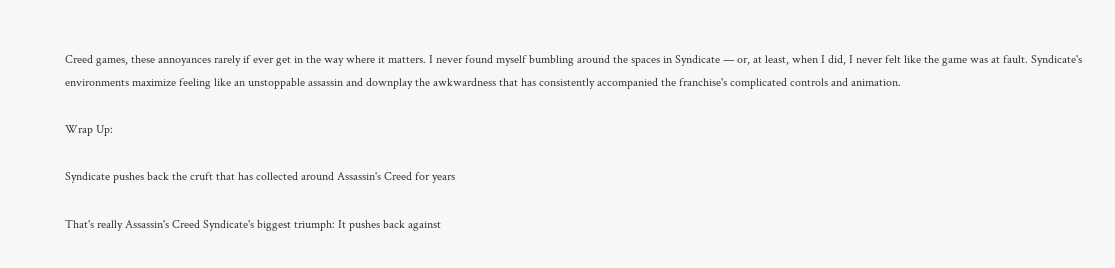Creed games, these annoyances rarely if ever get in the way where it matters. I never found myself bumbling around the spaces in Syndicate — or, at least, when I did, I never felt like the game was at fault. Syndicate's environments maximize feeling like an unstoppable assassin and downplay the awkwardness that has consistently accompanied the franchise's complicated controls and animation.

Wrap Up:

Syndicate pushes back the cruft that has collected around Assassin's Creed for years

That's really Assassin's Creed Syndicate's biggest triumph: It pushes back against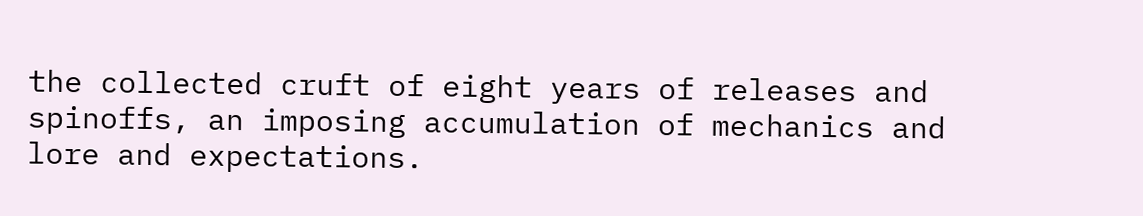the collected cruft of eight years of releases and spinoffs, an imposing accumulation of mechanics and lore and expectations.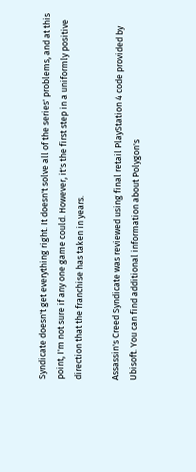Syndicate doesn't get everything right. It doesn't solve all of the series' problems, and at this point, I'm not sure if any one game could. However, it's the first step in a uniformly positive direction that the franchise has taken in years.

Assassin's Creed Syndicate was reviewed using final retail PlayStation 4 code provided by Ubisoft. You can find additional information about Polygon's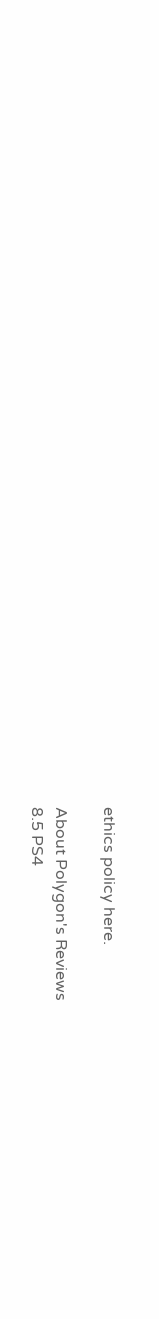ethics policy here.

About Polygon's Reviews
8.5 PS4